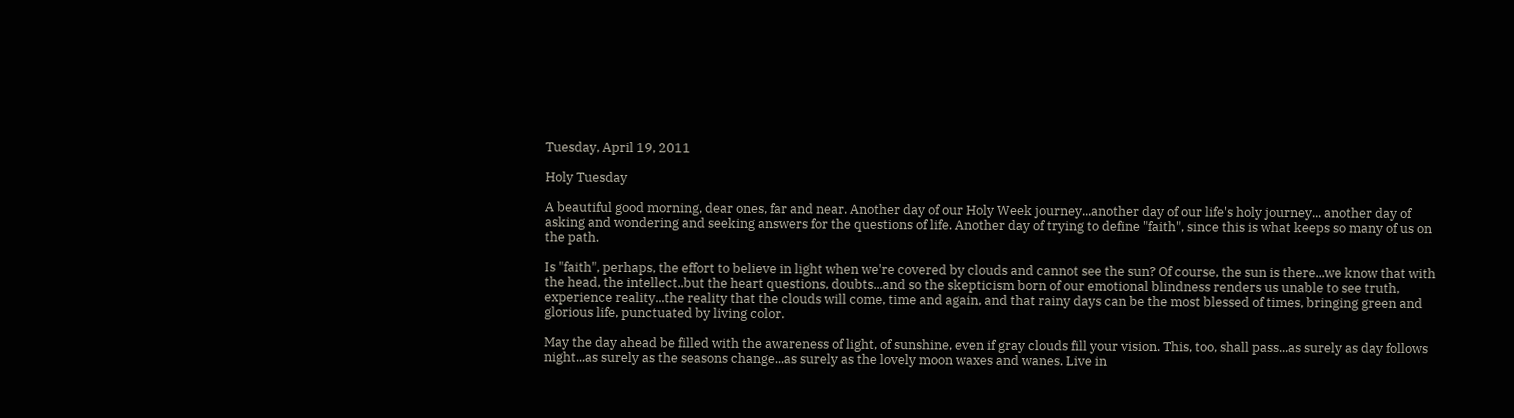Tuesday, April 19, 2011

Holy Tuesday

A beautiful good morning, dear ones, far and near. Another day of our Holy Week journey...another day of our life's holy journey... another day of asking and wondering and seeking answers for the questions of life. Another day of trying to define "faith", since this is what keeps so many of us on the path.

Is "faith", perhaps, the effort to believe in light when we're covered by clouds and cannot see the sun? Of course, the sun is there...we know that with the head, the intellect..but the heart questions, doubts...and so the skepticism born of our emotional blindness renders us unable to see truth, experience reality...the reality that the clouds will come, time and again, and that rainy days can be the most blessed of times, bringing green and glorious life, punctuated by living color.

May the day ahead be filled with the awareness of light, of sunshine, even if gray clouds fill your vision. This, too, shall pass...as surely as day follows night...as surely as the seasons change...as surely as the lovely moon waxes and wanes. Live in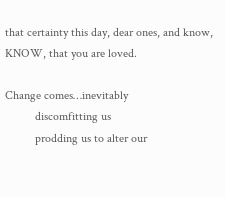that certainty this day, dear ones, and know, KNOW, that you are loved.

Change comes…inevitably
          discomfitting us
          prodding us to alter our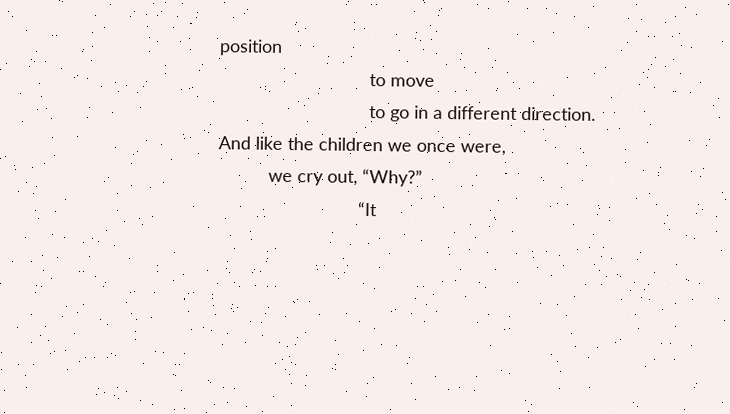position
                              to move
                              to go in a different direction.
And like the children we once were,
          we cry out, “Why?”
                            “It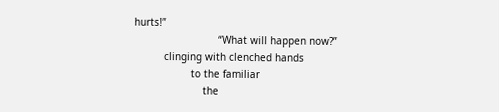hurts!”
                            “What will happen now?”
          clinging with clenched hands
                   to the familiar
                       the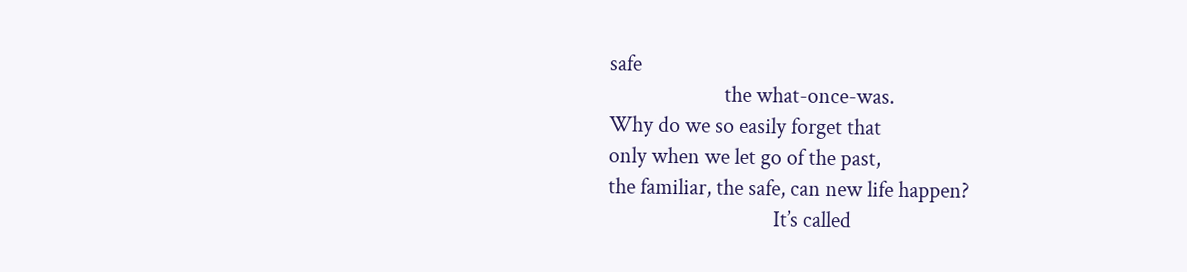safe
                       the what-once-was.
Why do we so easily forget that
only when we let go of the past,
the familiar, the safe, can new life happen?
                                 It’s called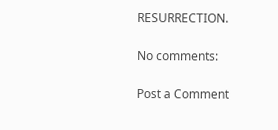RESURRECTION.

No comments:

Post a Comment